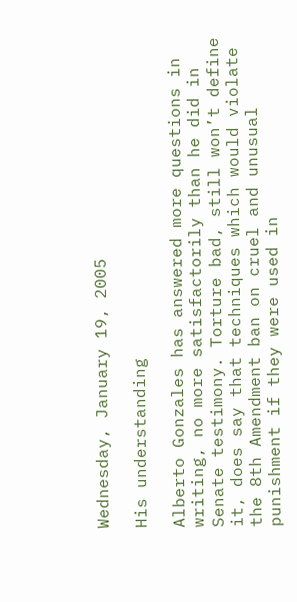Wednesday, January 19, 2005

His understanding

Alberto Gonzales has answered more questions in writing, no more satisfactorily than he did in Senate testimony. Torture bad, still won’t define it, does say that techniques which would violate the 8th Amendment ban on cruel and unusual punishment if they were used in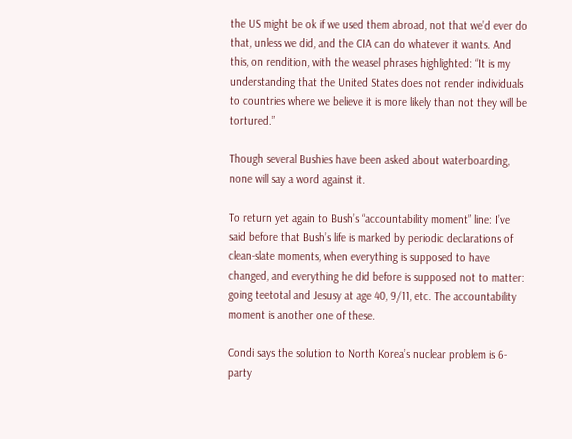the US might be ok if we used them abroad, not that we’d ever do that, unless we did, and the CIA can do whatever it wants. And this, on rendition, with the weasel phrases highlighted: “It is my understanding that the United States does not render individuals to countries where we believe it is more likely than not they will be tortured.”

Though several Bushies have been asked about waterboarding, none will say a word against it.

To return yet again to Bush’s “accountability moment” line: I’ve said before that Bush’s life is marked by periodic declarations of clean-slate moments, when everything is supposed to have changed, and everything he did before is supposed not to matter: going teetotal and Jesusy at age 40, 9/11, etc. The accountability moment is another one of these.

Condi says the solution to North Korea’s nuclear problem is 6-party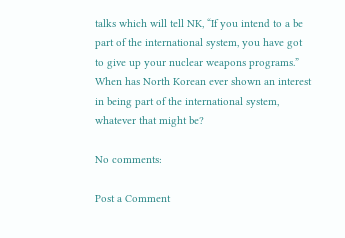talks which will tell NK, “If you intend to a be part of the international system, you have got to give up your nuclear weapons programs.” When has North Korean ever shown an interest in being part of the international system, whatever that might be?

No comments:

Post a Comment